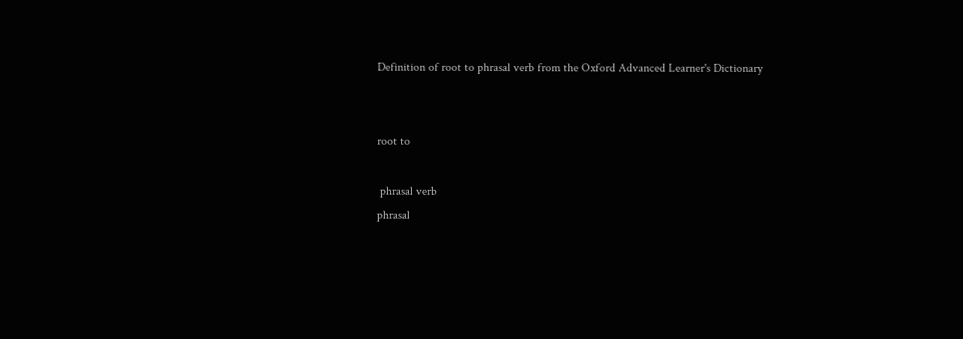Definition of root to phrasal verb from the Oxford Advanced Learner's Dictionary


root to

 phrasal verb
phrasal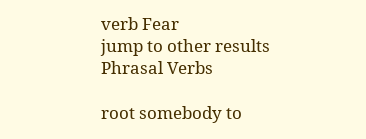verb Fear
jump to other results
Phrasal Verbs

root somebody to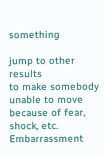something

jump to other results
to make somebody unable to move because of fear, shock, etc. Embarrassment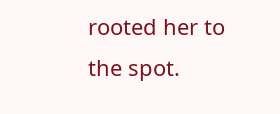rooted her to the spot.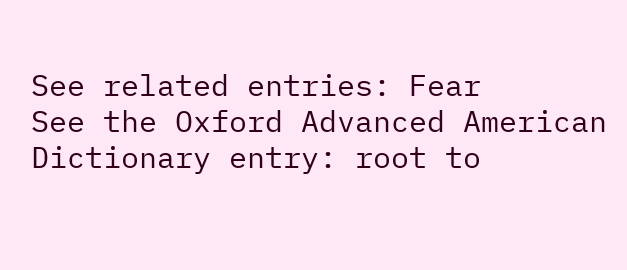See related entries: Fear
See the Oxford Advanced American Dictionary entry: root to